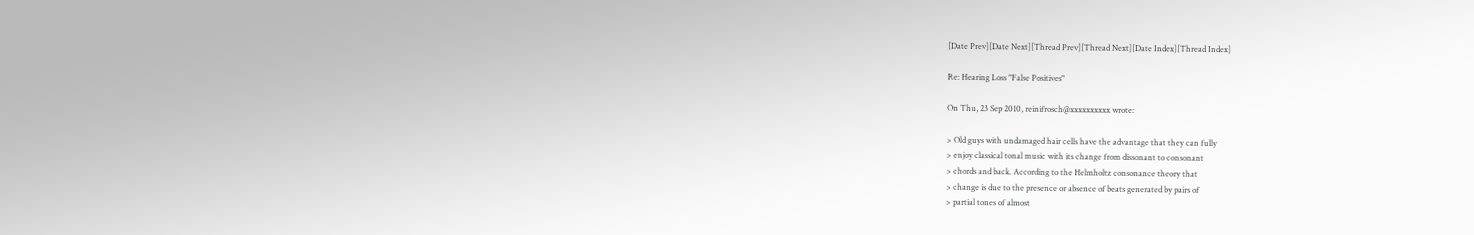[Date Prev][Date Next][Thread Prev][Thread Next][Date Index][Thread Index]

Re: Hearing Loss "False Positives"

On Thu, 23 Sep 2010, reinifrosch@xxxxxxxxxx wrote:

> Old guys with undamaged hair cells have the advantage that they can fully
> enjoy classical tonal music with its change from dissonant to consonant
> chords and back. According to the Helmholtz consonance theory that
> change is due to the presence or absence of beats generated by pairs of
> partial tones of almost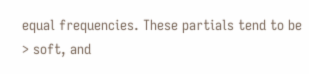equal frequencies. These partials tend to be
> soft, and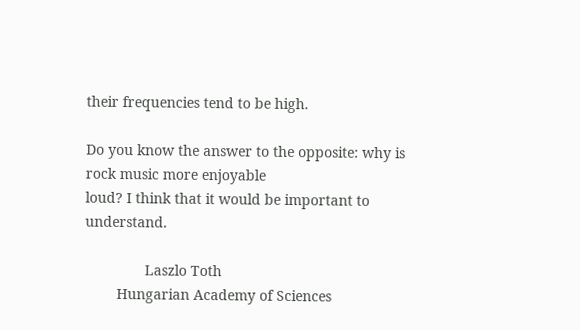their frequencies tend to be high.

Do you know the answer to the opposite: why is rock music more enjoyable
loud? I think that it would be important to understand.

               Laszlo Toth
        Hungarian Academy of Sciences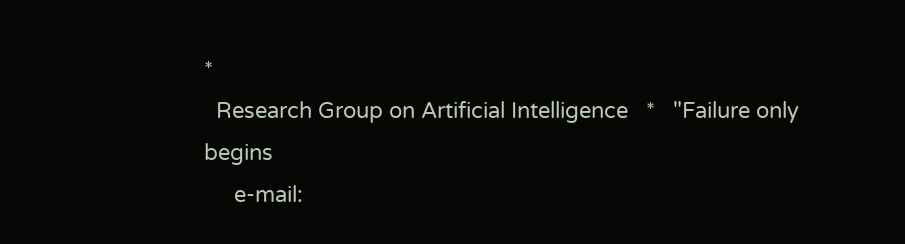*
  Research Group on Artificial Intelligence   *   "Failure only begins
     e-mail: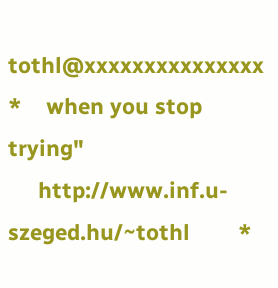tothl@xxxxxxxxxxxxxxx            *    when you stop trying"
     http://www.inf.u-szeged.hu/~tothl        *